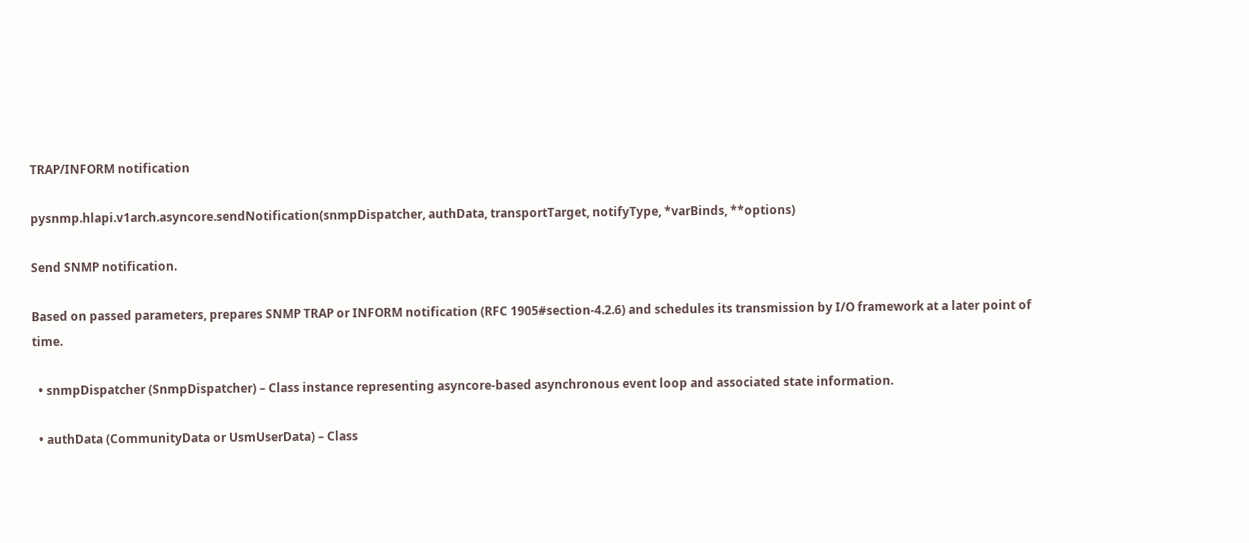TRAP/INFORM notification

pysnmp.hlapi.v1arch.asyncore.sendNotification(snmpDispatcher, authData, transportTarget, notifyType, *varBinds, **options)

Send SNMP notification.

Based on passed parameters, prepares SNMP TRAP or INFORM notification (RFC 1905#section-4.2.6) and schedules its transmission by I/O framework at a later point of time.

  • snmpDispatcher (SnmpDispatcher) – Class instance representing asyncore-based asynchronous event loop and associated state information.

  • authData (CommunityData or UsmUserData) – Class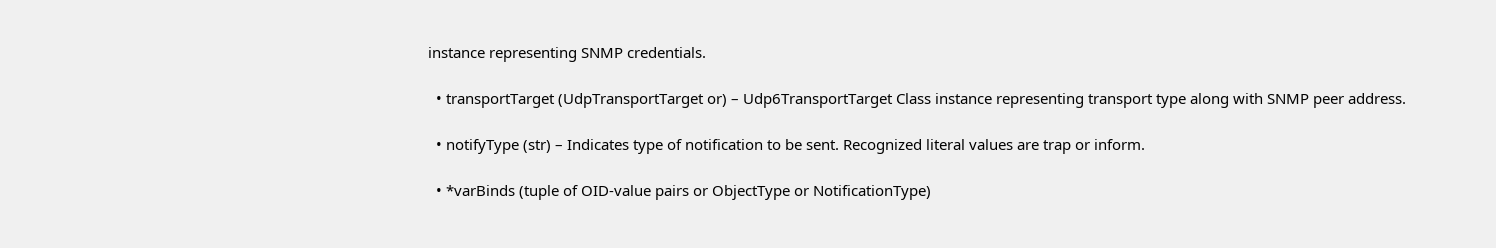instance representing SNMP credentials.

  • transportTarget (UdpTransportTarget or) – Udp6TransportTarget Class instance representing transport type along with SNMP peer address.

  • notifyType (str) – Indicates type of notification to be sent. Recognized literal values are trap or inform.

  • *varBinds (tuple of OID-value pairs or ObjectType or NotificationType)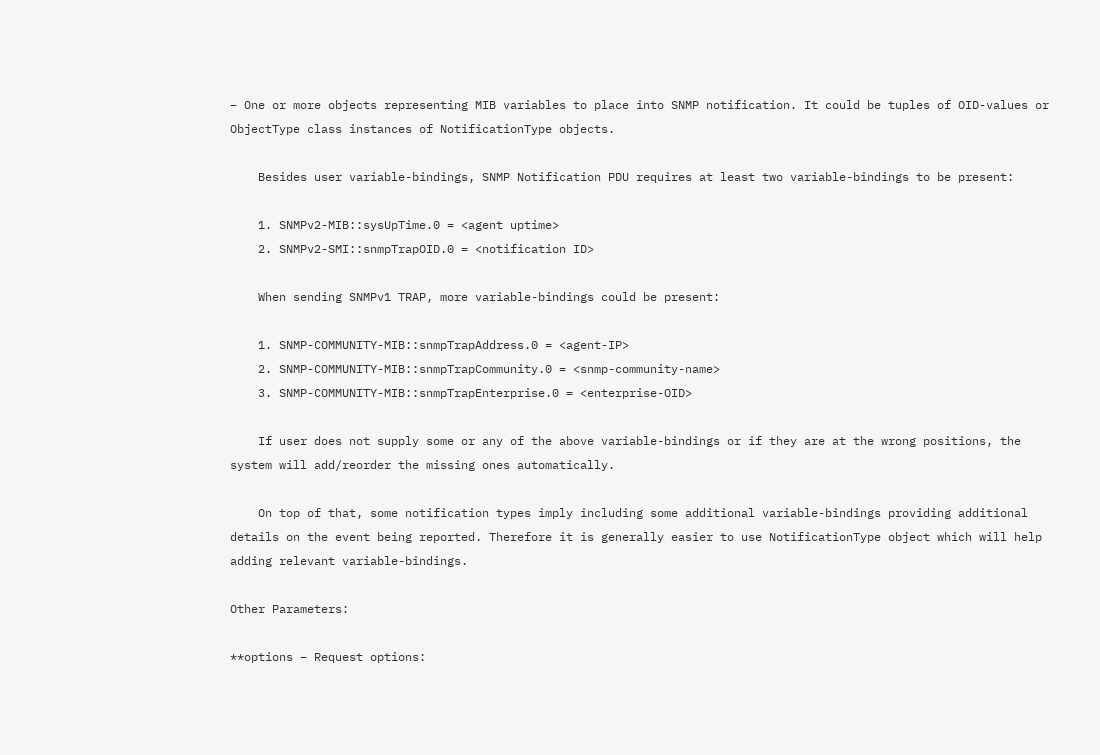– One or more objects representing MIB variables to place into SNMP notification. It could be tuples of OID-values or ObjectType class instances of NotificationType objects.

    Besides user variable-bindings, SNMP Notification PDU requires at least two variable-bindings to be present:

    1. SNMPv2-MIB::sysUpTime.0 = <agent uptime>
    2. SNMPv2-SMI::snmpTrapOID.0 = <notification ID>

    When sending SNMPv1 TRAP, more variable-bindings could be present:

    1. SNMP-COMMUNITY-MIB::snmpTrapAddress.0 = <agent-IP>
    2. SNMP-COMMUNITY-MIB::snmpTrapCommunity.0 = <snmp-community-name>
    3. SNMP-COMMUNITY-MIB::snmpTrapEnterprise.0 = <enterprise-OID>

    If user does not supply some or any of the above variable-bindings or if they are at the wrong positions, the system will add/reorder the missing ones automatically.

    On top of that, some notification types imply including some additional variable-bindings providing additional details on the event being reported. Therefore it is generally easier to use NotificationType object which will help adding relevant variable-bindings.

Other Parameters:

**options – Request options: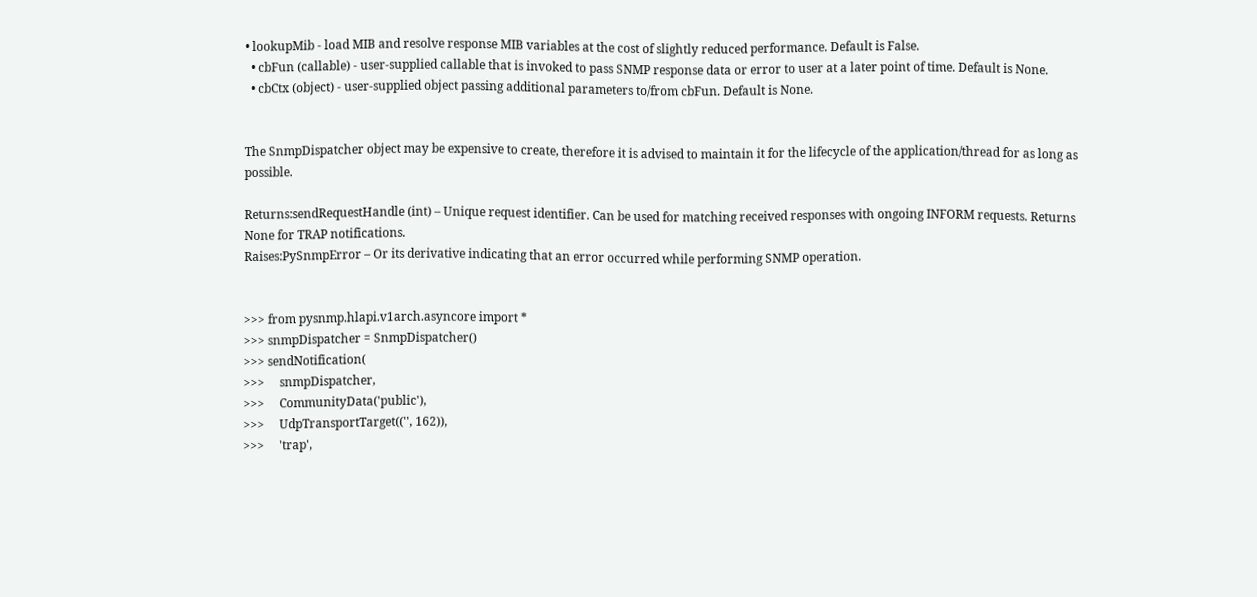• lookupMib - load MIB and resolve response MIB variables at the cost of slightly reduced performance. Default is False.
  • cbFun (callable) - user-supplied callable that is invoked to pass SNMP response data or error to user at a later point of time. Default is None.
  • cbCtx (object) - user-supplied object passing additional parameters to/from cbFun. Default is None.


The SnmpDispatcher object may be expensive to create, therefore it is advised to maintain it for the lifecycle of the application/thread for as long as possible.

Returns:sendRequestHandle (int) – Unique request identifier. Can be used for matching received responses with ongoing INFORM requests. Returns None for TRAP notifications.
Raises:PySnmpError – Or its derivative indicating that an error occurred while performing SNMP operation.


>>> from pysnmp.hlapi.v1arch.asyncore import *
>>> snmpDispatcher = SnmpDispatcher()
>>> sendNotification(
>>>     snmpDispatcher,
>>>     CommunityData('public'),
>>>     UdpTransportTarget(('', 162)),
>>>     'trap',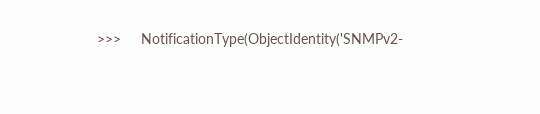>>>     NotificationType(ObjectIdentity('SNMPv2-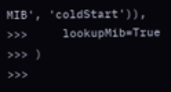MIB', 'coldStart')),
>>>     lookupMib=True
>>> )
>>>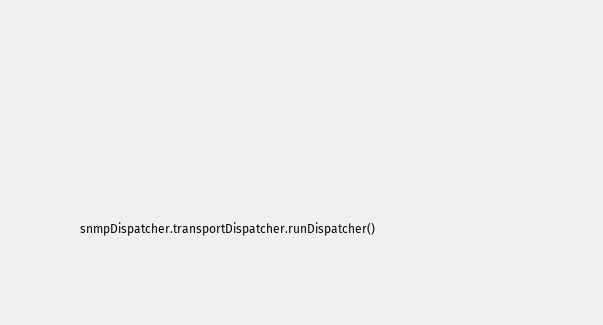snmpDispatcher.transportDispatcher.runDispatcher()